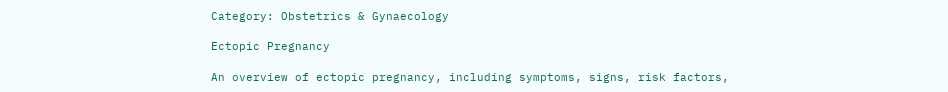Category: Obstetrics & Gynaecology

Ectopic Pregnancy

An overview of ectopic pregnancy, including symptoms, signs, risk factors,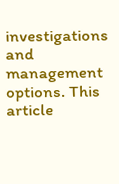investigations and management options. This article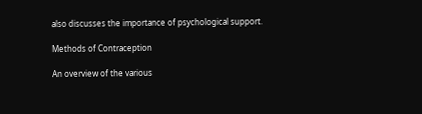also discusses the importance of psychological support.

Methods of Contraception

An overview of the various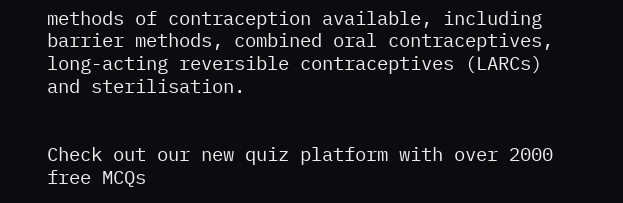methods of contraception available, including barrier methods, combined oral contraceptives, long-acting reversible contraceptives (LARCs) and sterilisation.


Check out our new quiz platform with over 2000 free MCQs